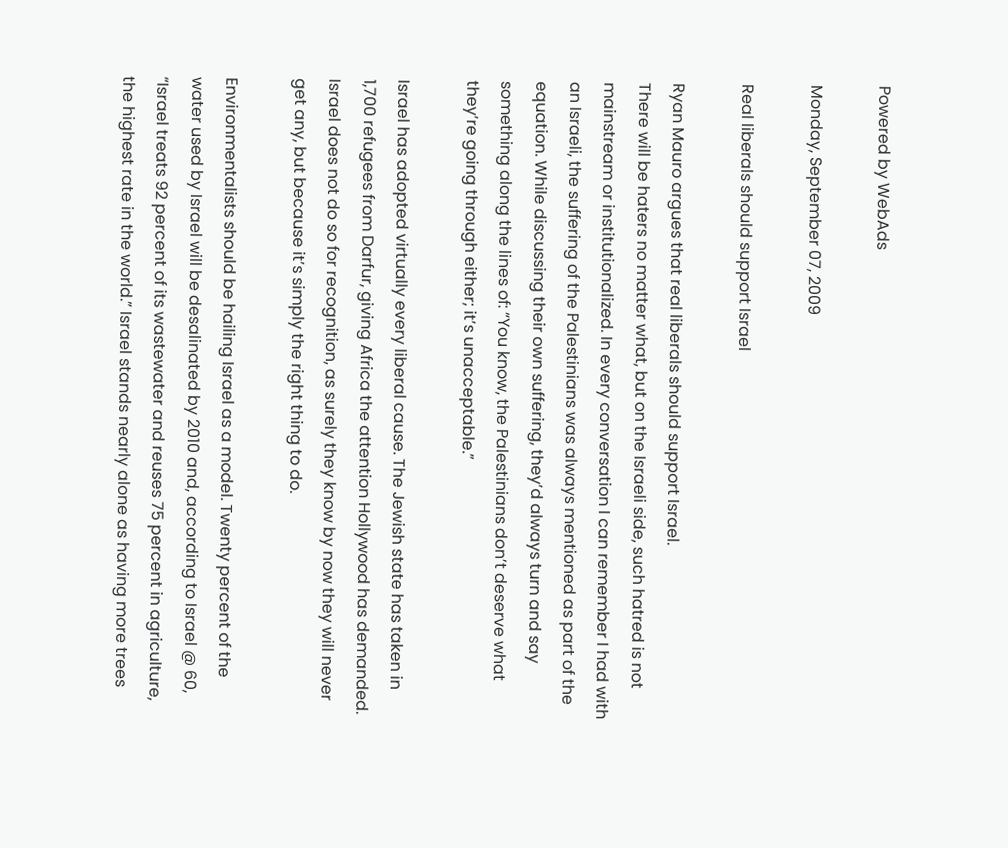Powered by WebAds

Monday, September 07, 2009

Real liberals should support Israel

Ryan Mauro argues that real liberals should support Israel.
There will be haters no matter what, but on the Israeli side, such hatred is not mainstream or institutionalized. In every conversation I can remember I had with an Israeli, the suffering of the Palestinians was always mentioned as part of the equation. While discussing their own suffering, they’d always turn and say something along the lines of: “You know, the Palestinians don’t deserve what they’re going through either; it’s unacceptable.”

Israel has adopted virtually every liberal cause. The Jewish state has taken in 1,700 refugees from Darfur, giving Africa the attention Hollywood has demanded. Israel does not do so for recognition, as surely they know by now they will never get any, but because it’s simply the right thing to do.

Environmentalists should be hailing Israel as a model. Twenty percent of the water used by Israel will be desalinated by 2010 and, according to Israel @ 60, “Israel treats 92 percent of its wastewater and reuses 75 percent in agriculture, the highest rate in the world.” Israel stands nearly alone as having more trees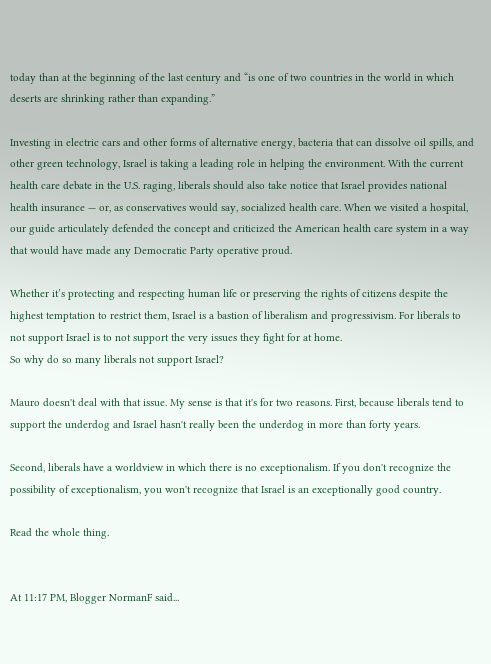today than at the beginning of the last century and “is one of two countries in the world in which deserts are shrinking rather than expanding.”

Investing in electric cars and other forms of alternative energy, bacteria that can dissolve oil spills, and other green technology, Israel is taking a leading role in helping the environment. With the current health care debate in the U.S. raging, liberals should also take notice that Israel provides national health insurance — or, as conservatives would say, socialized health care. When we visited a hospital, our guide articulately defended the concept and criticized the American health care system in a way that would have made any Democratic Party operative proud.

Whether it’s protecting and respecting human life or preserving the rights of citizens despite the highest temptation to restrict them, Israel is a bastion of liberalism and progressivism. For liberals to not support Israel is to not support the very issues they fight for at home.
So why do so many liberals not support Israel?

Mauro doesn't deal with that issue. My sense is that it's for two reasons. First, because liberals tend to support the underdog and Israel hasn't really been the underdog in more than forty years.

Second, liberals have a worldview in which there is no exceptionalism. If you don't recognize the possibility of exceptionalism, you won't recognize that Israel is an exceptionally good country.

Read the whole thing.


At 11:17 PM, Blogger NormanF said...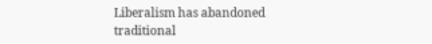Liberalism has abandoned traditional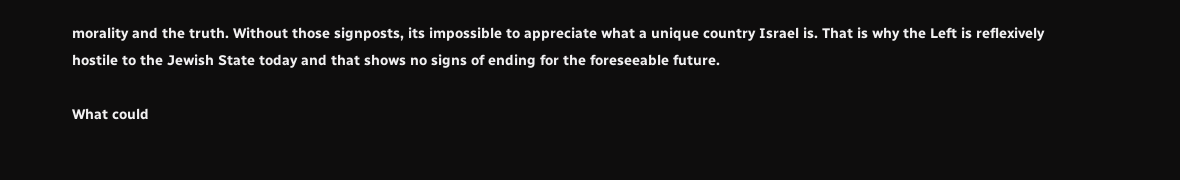morality and the truth. Without those signposts, its impossible to appreciate what a unique country Israel is. That is why the Left is reflexively hostile to the Jewish State today and that shows no signs of ending for the foreseeable future.

What could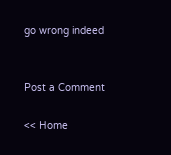go wrong indeed


Post a Comment

<< Home